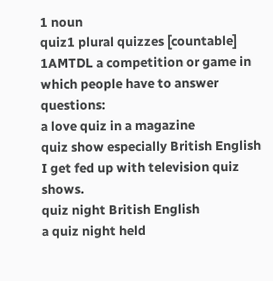1 noun
quiz1 plural quizzes [countable]
1AMTDL a competition or game in which people have to answer questions:
a love quiz in a magazine
quiz show especially British English
I get fed up with television quiz shows.
quiz night British English
a quiz night held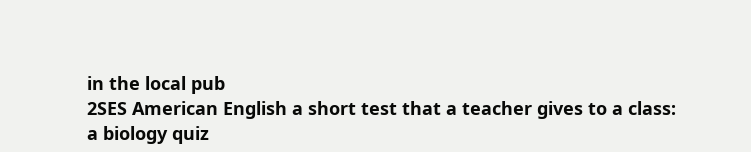in the local pub
2SES American English a short test that a teacher gives to a class:
a biology quiz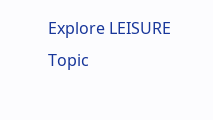Explore LEISURE Topic